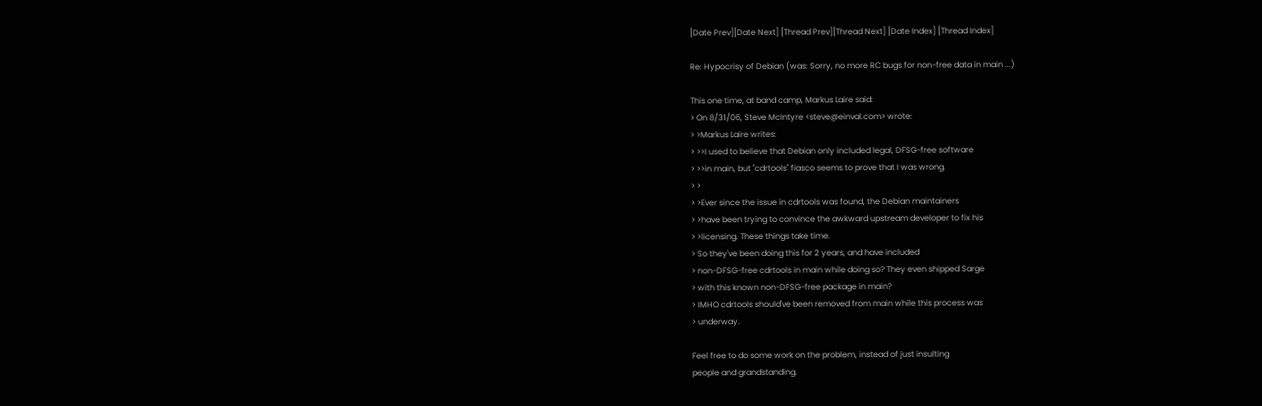[Date Prev][Date Next] [Thread Prev][Thread Next] [Date Index] [Thread Index]

Re: Hypocrisy of Debian (was: Sorry, no more RC bugs for non-free data in main ...)

This one time, at band camp, Markus Laire said:
> On 8/31/06, Steve McIntyre <steve@einval.com> wrote:
> >Markus Laire writes:
> >>I used to believe that Debian only included legal, DFSG-free software
> >>in main, but "cdrtools" fiasco seems to prove that I was wrong.
> >
> >Ever since the issue in cdrtools was found, the Debian maintainers
> >have been trying to convince the awkward upstream developer to fix his
> >licensing. These things take time.
> So they've been doing this for 2 years, and have included
> non-DFSG-free cdrtools in main while doing so? They even shipped Sarge
> with this known non-DFSG-free package in main?
> IMHO cdrtools should've been removed from main while this process was
> underway.

Feel free to do some work on the problem, instead of just insulting
people and grandstanding.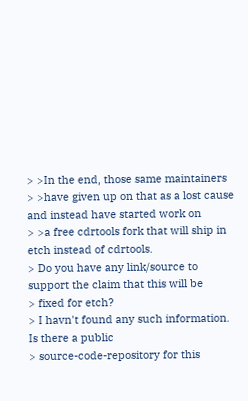> >In the end, those same maintainers
> >have given up on that as a lost cause and instead have started work on
> >a free cdrtools fork that will ship in etch instead of cdrtools.
> Do you have any link/source to support the claim that this will be
> fixed for etch?
> I havn't found any such information. Is there a public
> source-code-repository for this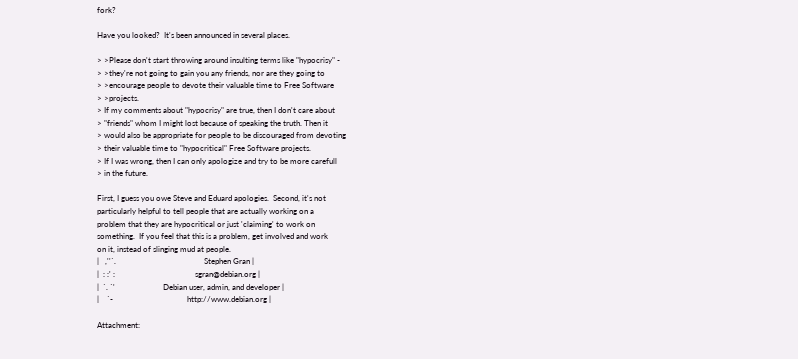fork?

Have you looked?  It's been announced in several places.

> >Please don't start throwing around insulting terms like "hypocrisy" -
> >they're not going to gain you any friends, nor are they going to
> >encourage people to devote their valuable time to Free Software
> >projects.
> If my comments about "hypocrisy" are true, then I don't care about
> "friends" whom I might lost because of speaking the truth. Then it
> would also be appropriate for people to be discouraged from devoting
> their valuable time to "hypocritical" Free Software projects.
> If I was wrong, then I can only apologize and try to be more carefull
> in the future.

First, I guess you owe Steve and Eduard apologies.  Second, it's not
particularly helpful to tell people that are actually working on a
problem that they are hypocritical or just 'claiming' to work on
something.  If you feel that this is a problem, get involved and work
on it, instead of slinging mud at people.
|   ,''`.                                            Stephen Gran |
|  : :' :                                        sgran@debian.org |
|  `. `'                        Debian user, admin, and developer |
|    `-                                     http://www.debian.org |

Attachment: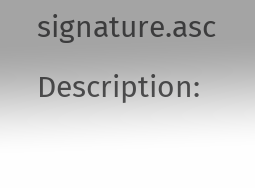signature.asc
Description: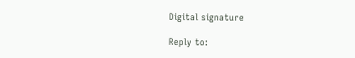Digital signature

Reply to: